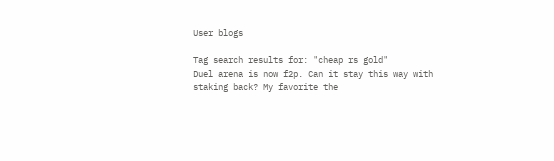User blogs

Tag search results for: "cheap rs gold"
Duel arena is now f2p. Can it stay this way with staking back? My favorite the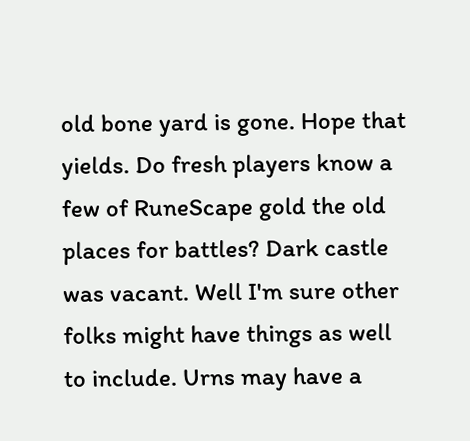old bone yard is gone. Hope that yields. Do fresh players know a few of RuneScape gold the old places for battles? Dark castle was vacant. Well I'm sure other folks might have things as well to include. Urns may have a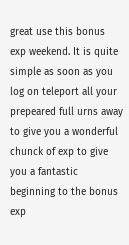great use this bonus exp weekend. It is quite simple as soon as you log on teleport all your prepeared full urns away to give you a wonderful chunck of exp to give you a fantastic beginning to the bonus exp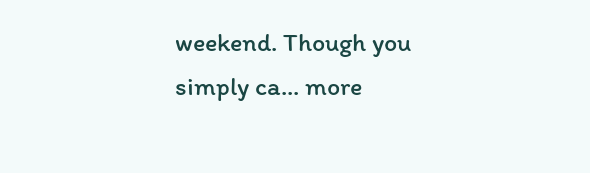weekend. Though you simply ca... more